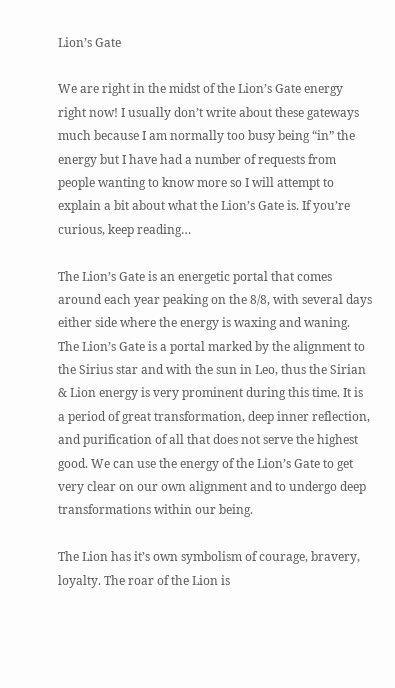Lion’s Gate

We are right in the midst of the Lion’s Gate energy right now! I usually don’t write about these gateways much because I am normally too busy being “in” the energy but I have had a number of requests from people wanting to know more so I will attempt to explain a bit about what the Lion’s Gate is. If you’re curious, keep reading…

The Lion’s Gate is an energetic portal that comes around each year peaking on the 8/8, with several days either side where the energy is waxing and waning. The Lion’s Gate is a portal marked by the alignment to the Sirius star and with the sun in Leo, thus the Sirian & Lion energy is very prominent during this time. It is a period of great transformation, deep inner reflection, and purification of all that does not serve the highest good. We can use the energy of the Lion’s Gate to get very clear on our own alignment and to undergo deep transformations within our being.

The Lion has it’s own symbolism of courage, bravery, loyalty. The roar of the Lion is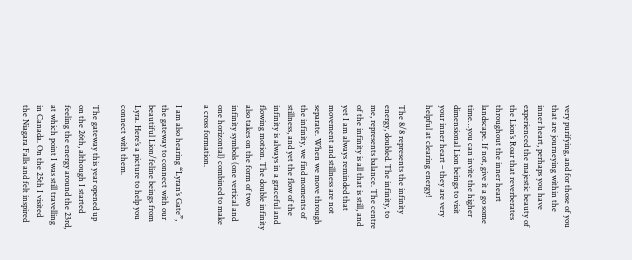very purifying, and for those of you that are journeying within the inner heart, perhaps you have experienced the majestic beauty of the Lion’s Roar that reverberates throughout the inner heart landscape. If not, give it a go some time…you can invite the higher dimensional Lion beings to visit your inner heart – they are very helpful at clearing energy!

The 8/8 represents the infinity energy, doubled. The infinity, to me, represents balance. The centre of the infinity is all that is still, and yet I am always reminded that movement and stillness are not separate. When we move through the infinity, we find moments of stillness, and yet the flow of the infinity is always in a graceful and flowing motion. The double infinity also takes on the form of two infinity symbols (one vertical and one horizontal) combined to make a cross formation.

I am also hearing “Lyran’s Gate”, the gateway to connect with our beautiful Lion/feline beings from Lyra. Here’s a picture to help you connect with them.

The gateway this year opened up on the 26th, although I started feeling the energy around the 23rd, at which point I was still travelling in Canada. On the 25th I visited the Niagara Falls and felt inspired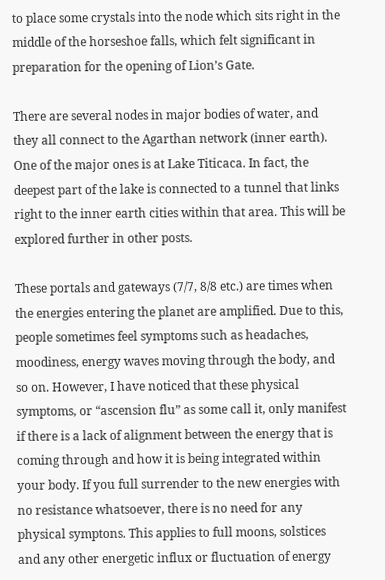to place some crystals into the node which sits right in the middle of the horseshoe falls, which felt significant in preparation for the opening of Lion’s Gate.

There are several nodes in major bodies of water, and they all connect to the Agarthan network (inner earth). One of the major ones is at Lake Titicaca. In fact, the deepest part of the lake is connected to a tunnel that links right to the inner earth cities within that area. This will be explored further in other posts.

These portals and gateways (7/7, 8/8 etc.) are times when the energies entering the planet are amplified. Due to this, people sometimes feel symptoms such as headaches, moodiness, energy waves moving through the body, and so on. However, I have noticed that these physical symptoms, or “ascension flu” as some call it, only manifest if there is a lack of alignment between the energy that is coming through and how it is being integrated within your body. If you full surrender to the new energies with no resistance whatsoever, there is no need for any physical symptons. This applies to full moons, solstices and any other energetic influx or fluctuation of energy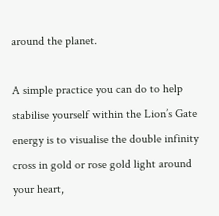around the planet.

A simple practice you can do to help stabilise yourself within the Lion’s Gate energy is to visualise the double infinity cross in gold or rose gold light around your heart,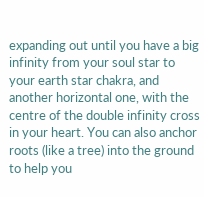expanding out until you have a big infinity from your soul star to your earth star chakra, and another horizontal one, with the centre of the double infinity cross in your heart. You can also anchor roots (like a tree) into the ground to help you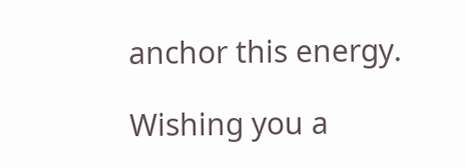anchor this energy.

Wishing you a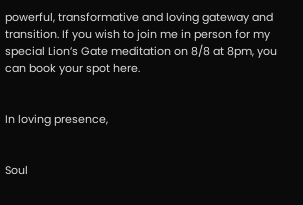powerful, transformative and loving gateway and transition. If you wish to join me in person for my special Lion’s Gate meditation on 8/8 at 8pm, you can book your spot here.


In loving presence,


Soul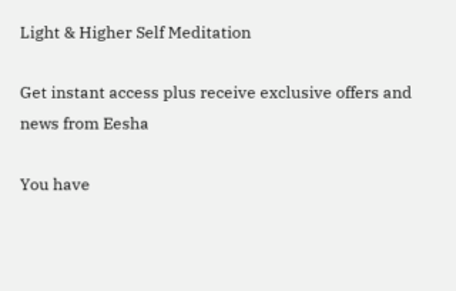Light & Higher Self Meditation

Get instant access plus receive exclusive offers and news from Eesha

You have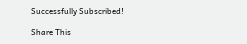Successfully Subscribed!

Share This